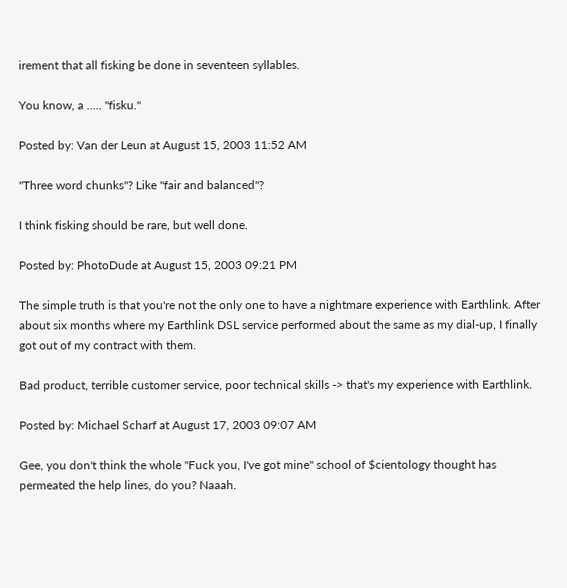irement that all fisking be done in seventeen syllables.

You know, a ..... "fisku."

Posted by: Van der Leun at August 15, 2003 11:52 AM

"Three word chunks"? Like "fair and balanced"?

I think fisking should be rare, but well done.

Posted by: PhotoDude at August 15, 2003 09:21 PM

The simple truth is that you're not the only one to have a nightmare experience with Earthlink. After about six months where my Earthlink DSL service performed about the same as my dial-up, I finally got out of my contract with them.

Bad product, terrible customer service, poor technical skills -> that's my experience with Earthlink.

Posted by: Michael Scharf at August 17, 2003 09:07 AM

Gee, you don't think the whole "Fuck you, I've got mine" school of $cientology thought has permeated the help lines, do you? Naaah.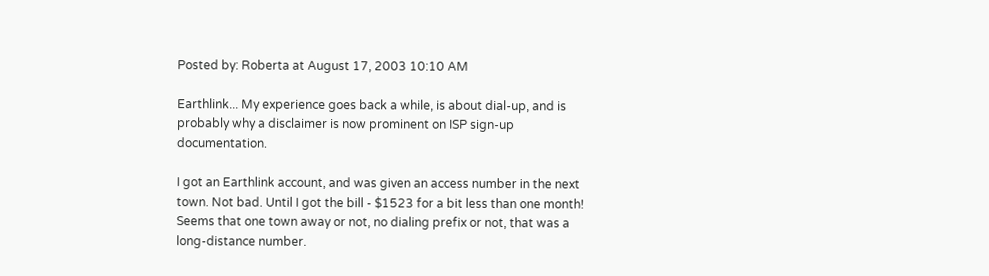Posted by: Roberta at August 17, 2003 10:10 AM

Earthlink... My experience goes back a while, is about dial-up, and is probably why a disclaimer is now prominent on ISP sign-up documentation.

I got an Earthlink account, and was given an access number in the next town. Not bad. Until I got the bill - $1523 for a bit less than one month! Seems that one town away or not, no dialing prefix or not, that was a long-distance number.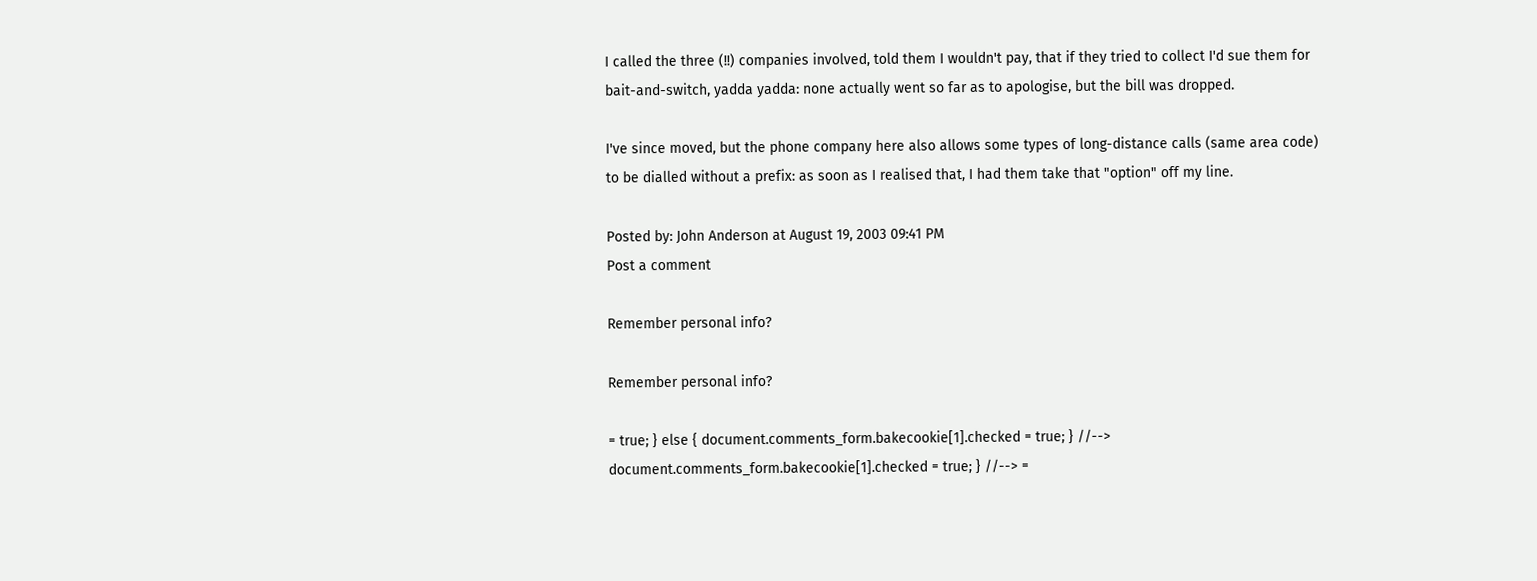I called the three (!!) companies involved, told them I wouldn't pay, that if they tried to collect I'd sue them for bait-and-switch, yadda yadda: none actually went so far as to apologise, but the bill was dropped.

I've since moved, but the phone company here also allows some types of long-distance calls (same area code) to be dialled without a prefix: as soon as I realised that, I had them take that "option" off my line.

Posted by: John Anderson at August 19, 2003 09:41 PM
Post a comment

Remember personal info?

Remember personal info?

= true; } else { document.comments_form.bakecookie[1].checked = true; } //--> document.comments_form.bakecookie[1].checked = true; } //--> =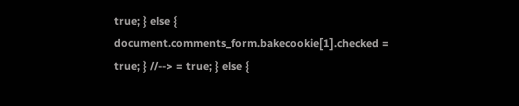true; } else { document.comments_form.bakecookie[1].checked = true; } //--> = true; } else {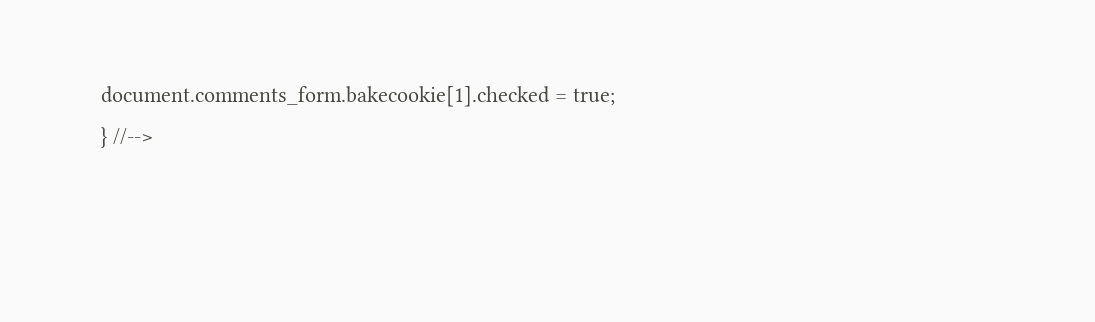document.comments_form.bakecookie[1].checked = true; } //-->